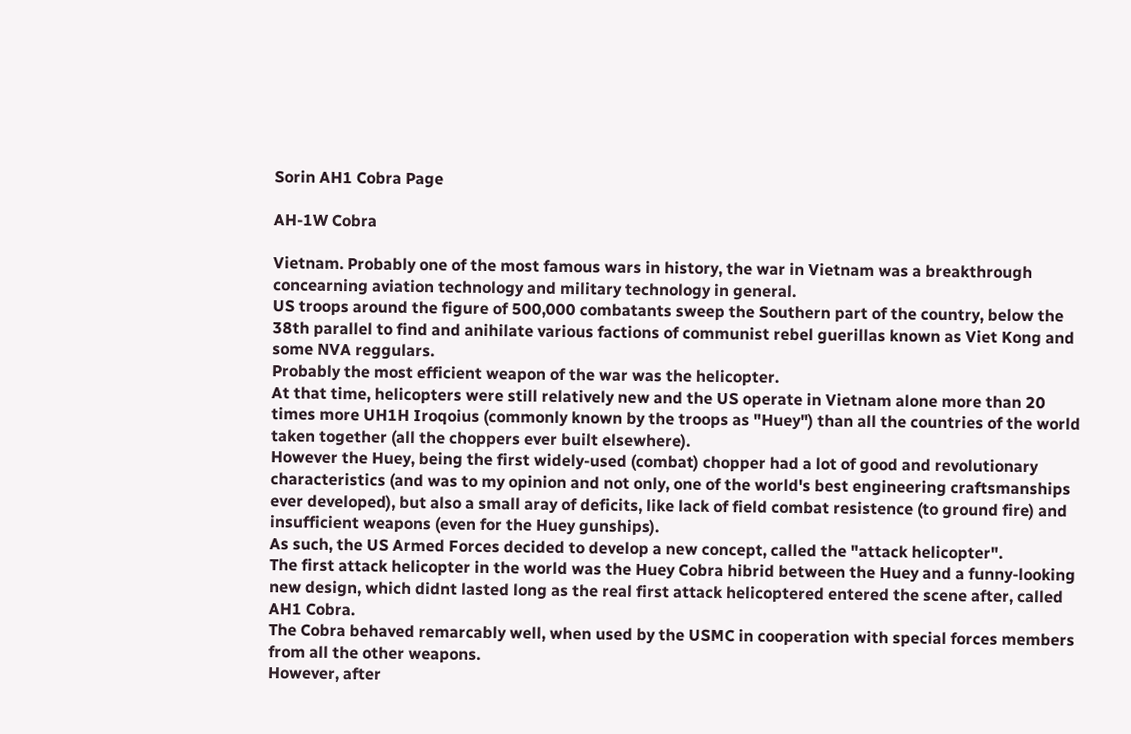Sorin AH1 Cobra Page

AH-1W Cobra

Vietnam. Probably one of the most famous wars in history, the war in Vietnam was a breakthrough concearning aviation technology and military technology in general.
US troops around the figure of 500,000 combatants sweep the Southern part of the country, below the 38th parallel to find and anihilate various factions of communist rebel guerillas known as Viet Kong and some NVA reggulars.
Probably the most efficient weapon of the war was the helicopter.
At that time, helicopters were still relatively new and the US operate in Vietnam alone more than 20 times more UH1H Iroqoius (commonly known by the troops as "Huey") than all the countries of the world taken together (all the choppers ever built elsewhere).
However the Huey, being the first widely-used (combat) chopper had a lot of good and revolutionary characteristics (and was to my opinion and not only, one of the world's best engineering craftsmanships ever developed), but also a small aray of deficits, like lack of field combat resistence (to ground fire) and insufficient weapons (even for the Huey gunships).
As such, the US Armed Forces decided to develop a new concept, called the "attack helicopter".
The first attack helicopter in the world was the Huey Cobra hibrid between the Huey and a funny-looking new design, which didnt lasted long as the real first attack helicoptered entered the scene after, called AH1 Cobra.
The Cobra behaved remarcably well, when used by the USMC in cooperation with special forces members from all the other weapons.
However, after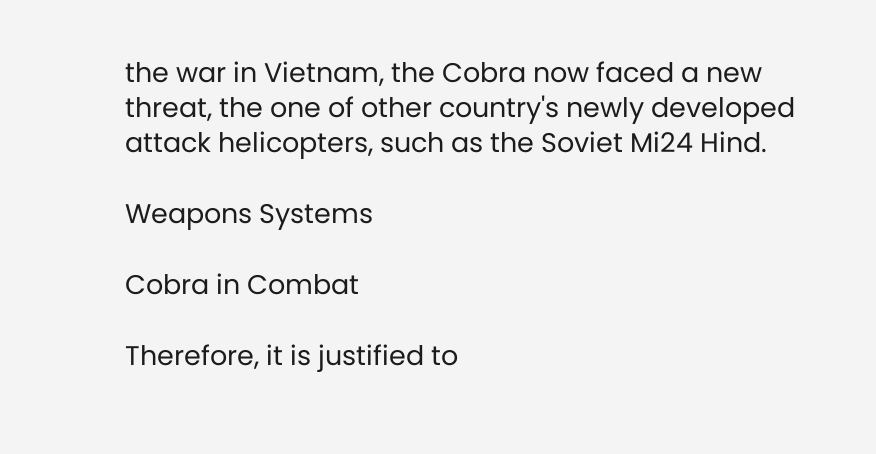the war in Vietnam, the Cobra now faced a new threat, the one of other country's newly developed attack helicopters, such as the Soviet Mi24 Hind.

Weapons Systems

Cobra in Combat

Therefore, it is justified to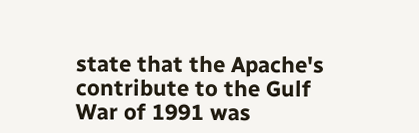state that the Apache's contribute to the Gulf War of 1991 was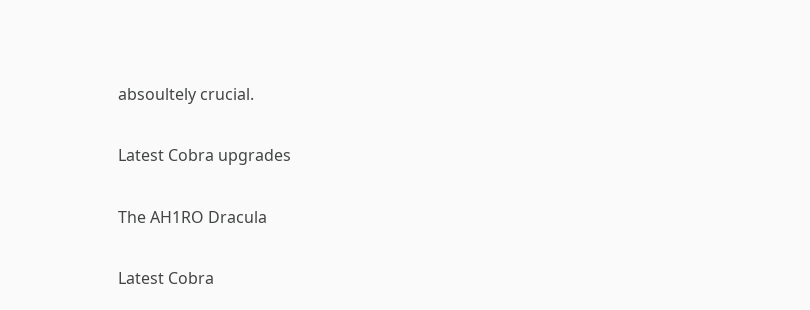absoultely crucial.

Latest Cobra upgrades

The AH1RO Dracula

Latest Cobra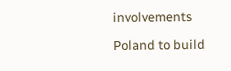involvements

Poland to build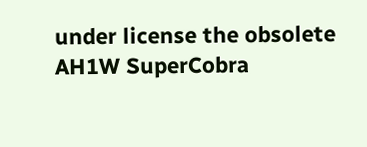under license the obsolete AH1W SuperCobra